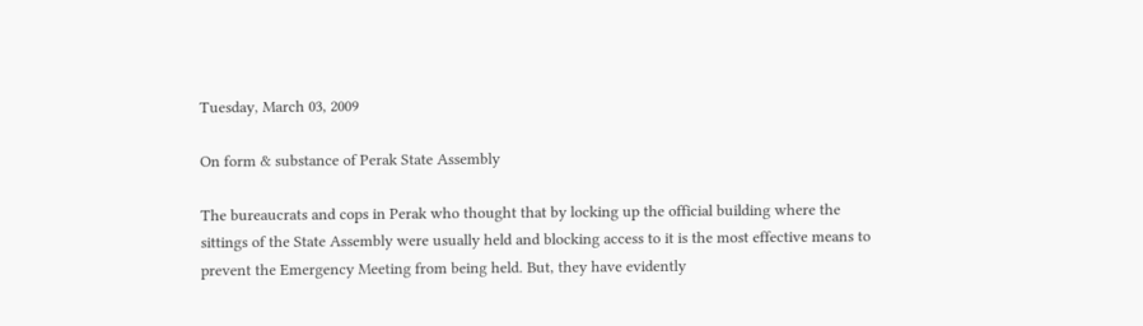Tuesday, March 03, 2009

On form & substance of Perak State Assembly

The bureaucrats and cops in Perak who thought that by locking up the official building where the sittings of the State Assembly were usually held and blocking access to it is the most effective means to prevent the Emergency Meeting from being held. But, they have evidently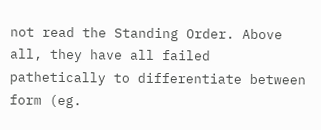not read the Standing Order. Above all, they have all failed pathetically to differentiate between form (eg.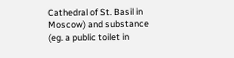Cathedral of St. Basil in Moscow) and substance (eg. a public toilet in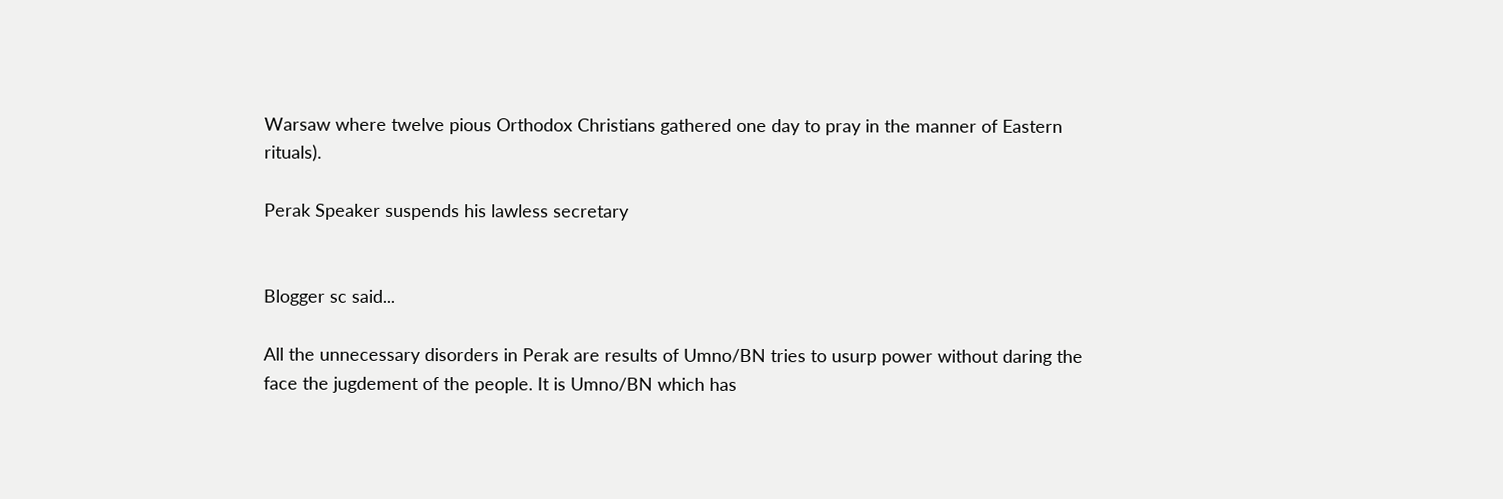Warsaw where twelve pious Orthodox Christians gathered one day to pray in the manner of Eastern rituals).

Perak Speaker suspends his lawless secretary


Blogger sc said...

All the unnecessary disorders in Perak are results of Umno/BN tries to usurp power without daring the face the jugdement of the people. It is Umno/BN which has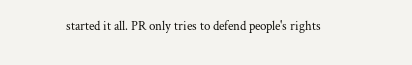started it all. PR only tries to defend people's rights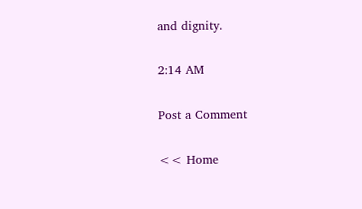and dignity.

2:14 AM

Post a Comment

<< Home